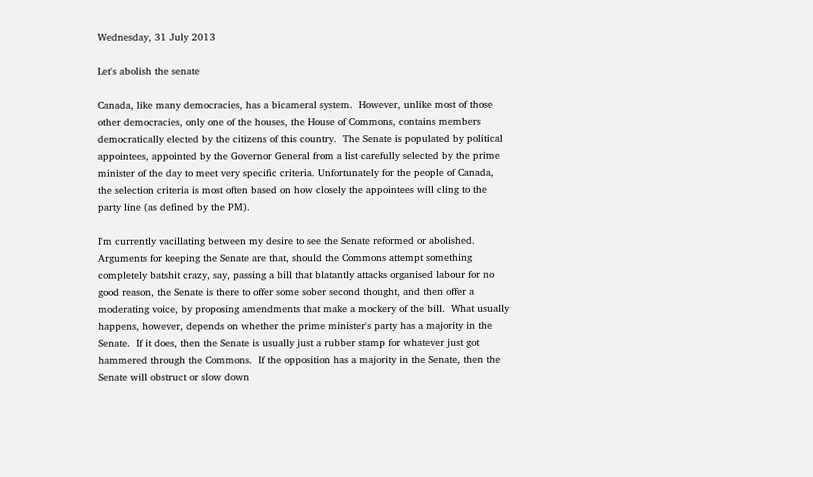Wednesday, 31 July 2013

Let's abolish the senate

Canada, like many democracies, has a bicameral system.  However, unlike most of those other democracies, only one of the houses, the House of Commons, contains members democratically elected by the citizens of this country.  The Senate is populated by political appointees, appointed by the Governor General from a list carefully selected by the prime minister of the day to meet very specific criteria. Unfortunately for the people of Canada, the selection criteria is most often based on how closely the appointees will cling to the party line (as defined by the PM).

I'm currently vacillating between my desire to see the Senate reformed or abolished.  Arguments for keeping the Senate are that, should the Commons attempt something completely batshit crazy, say, passing a bill that blatantly attacks organised labour for no good reason, the Senate is there to offer some sober second thought, and then offer a moderating voice, by proposing amendments that make a mockery of the bill.  What usually happens, however, depends on whether the prime minister's party has a majority in the Senate.  If it does, then the Senate is usually just a rubber stamp for whatever just got hammered through the Commons.  If the opposition has a majority in the Senate, then the Senate will obstruct or slow down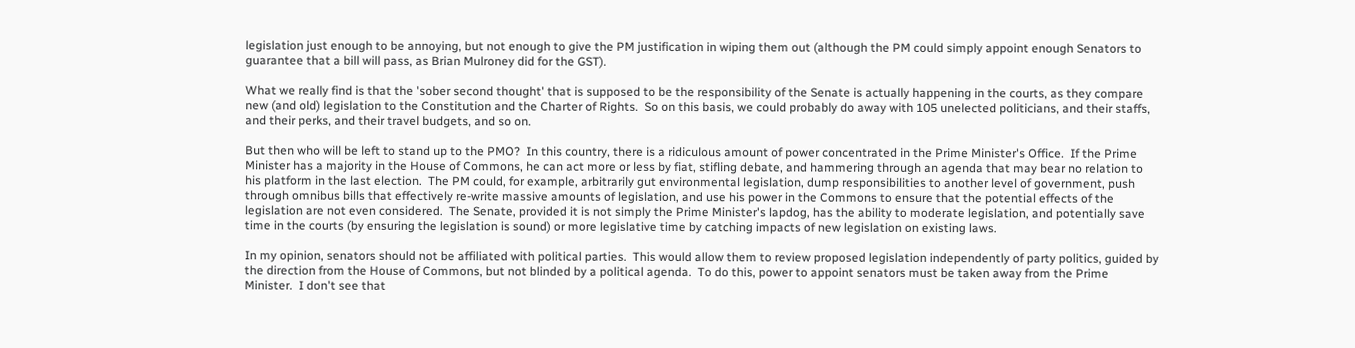legislation just enough to be annoying, but not enough to give the PM justification in wiping them out (although the PM could simply appoint enough Senators to guarantee that a bill will pass, as Brian Mulroney did for the GST).

What we really find is that the 'sober second thought' that is supposed to be the responsibility of the Senate is actually happening in the courts, as they compare new (and old) legislation to the Constitution and the Charter of Rights.  So on this basis, we could probably do away with 105 unelected politicians, and their staffs, and their perks, and their travel budgets, and so on.

But then who will be left to stand up to the PMO?  In this country, there is a ridiculous amount of power concentrated in the Prime Minister's Office.  If the Prime Minister has a majority in the House of Commons, he can act more or less by fiat, stifling debate, and hammering through an agenda that may bear no relation to his platform in the last election.  The PM could, for example, arbitrarily gut environmental legislation, dump responsibilities to another level of government, push through omnibus bills that effectively re-write massive amounts of legislation, and use his power in the Commons to ensure that the potential effects of the legislation are not even considered.  The Senate, provided it is not simply the Prime Minister's lapdog, has the ability to moderate legislation, and potentially save time in the courts (by ensuring the legislation is sound) or more legislative time by catching impacts of new legislation on existing laws.

In my opinion, senators should not be affiliated with political parties.  This would allow them to review proposed legislation independently of party politics, guided by the direction from the House of Commons, but not blinded by a political agenda.  To do this, power to appoint senators must be taken away from the Prime Minister.  I don't see that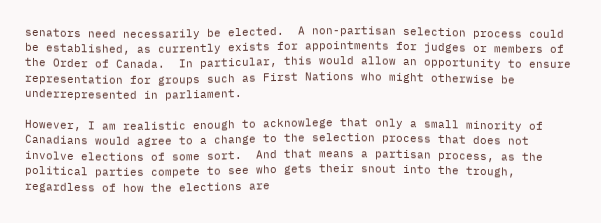senators need necessarily be elected.  A non-partisan selection process could be established, as currently exists for appointments for judges or members of the Order of Canada.  In particular, this would allow an opportunity to ensure representation for groups such as First Nations who might otherwise be underrepresented in parliament.

However, I am realistic enough to acknowlege that only a small minority of Canadians would agree to a change to the selection process that does not involve elections of some sort.  And that means a partisan process, as the political parties compete to see who gets their snout into the trough, regardless of how the elections are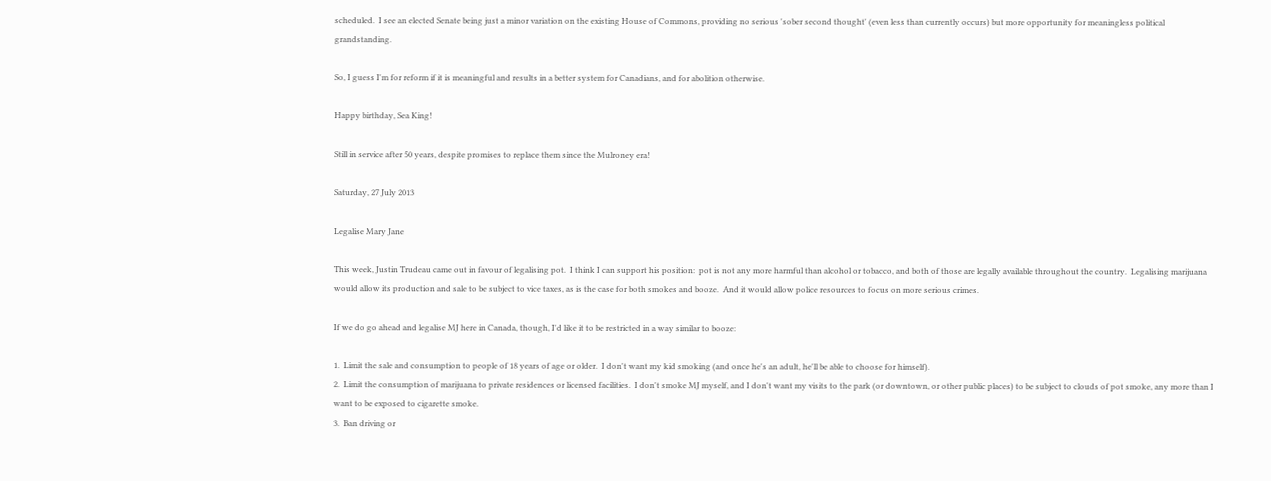scheduled.  I see an elected Senate being just a minor variation on the existing House of Commons, providing no serious 'sober second thought' (even less than currently occurs) but more opportunity for meaningless political grandstanding.

So, I guess I'm for reform if it is meaningful and results in a better system for Canadians, and for abolition otherwise.

Happy birthday, Sea King!

Still in service after 50 years, despite promises to replace them since the Mulroney era!

Saturday, 27 July 2013

Legalise Mary Jane

This week, Justin Trudeau came out in favour of legalising pot.  I think I can support his position:  pot is not any more harmful than alcohol or tobacco, and both of those are legally available throughout the country.  Legalising marijuana would allow its production and sale to be subject to vice taxes, as is the case for both smokes and booze.  And it would allow police resources to focus on more serious crimes.

If we do go ahead and legalise MJ here in Canada, though, I'd like it to be restricted in a way similar to booze:

1.  Limit the sale and consumption to people of 18 years of age or older.  I don't want my kid smoking (and once he's an adult, he'll be able to choose for himself).
2.  Limit the consumption of marijuana to private residences or licensed facilities.  I don't smoke MJ myself, and I don't want my visits to the park (or downtown, or other public places) to be subject to clouds of pot smoke, any more than I want to be exposed to cigarette smoke.
3.  Ban driving or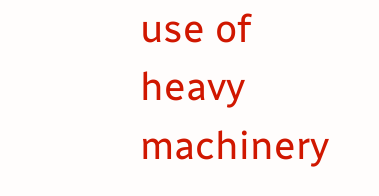use of heavy machinery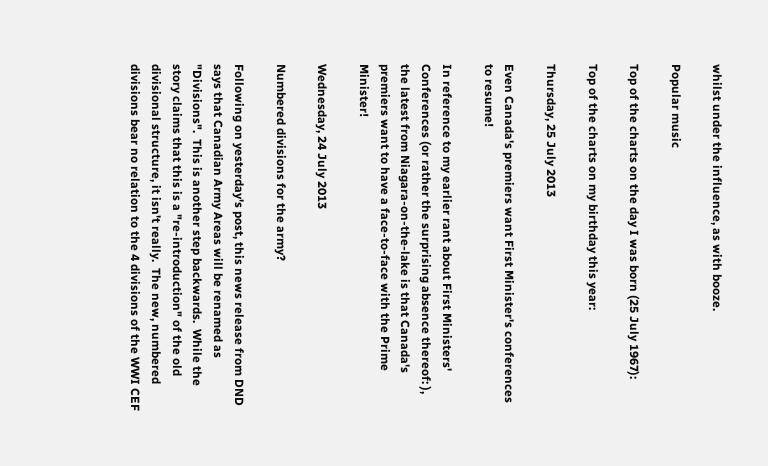whilst under the influence, as with booze.

Popular music

Top of the charts on the day I was born (25 July 1967):

Top of the charts on my birthday this year:

Thursday, 25 July 2013

Even Canada's premiers want First Minister's conferences to resume!

In reference to my earlier rant about First Ministers' Conferences (or rather the surprising absence thereof: ), the latest from Niagara-on-the-lake is that Canada's premiers want to have a face-to-face with the Prime Minister!

Wednesday, 24 July 2013

Numbered divisions for the army?

Following on yesterday's post, this news release from DND  says that Canadian Army Areas will be renamed as "Divisions".  This is another step backwards.  While the story claims that this is a "re-introduction" of the old divisional structure, it isn't really.  The new, numbered divisions bear no relation to the 4 divisions of the WWI CEF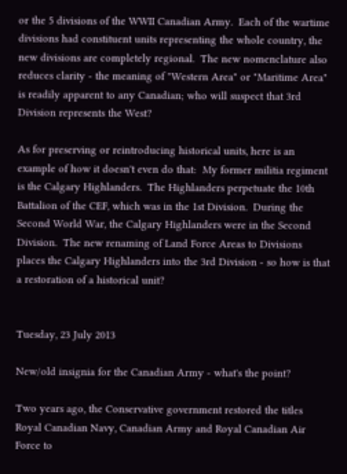or the 5 divisions of the WWII Canadian Army.  Each of the wartime divisions had constituent units representing the whole country, the new divisions are completely regional.  The new nomenclature also reduces clarity - the meaning of "Western Area" or "Maritime Area" is readily apparent to any Canadian; who will suspect that 3rd Division represents the West?

As for preserving or reintroducing historical units, here is an example of how it doesn't even do that:  My former militia regiment is the Calgary Highlanders.  The Highlanders perpetuate the 10th Battalion of the CEF, which was in the 1st Division.  During the Second World War, the Calgary Highlanders were in the Second Division.  The new renaming of Land Force Areas to Divisions places the Calgary Highlanders into the 3rd Division - so how is that a restoration of a historical unit?


Tuesday, 23 July 2013

New/old insignia for the Canadian Army - what's the point?

Two years ago, the Conservative government restored the titles Royal Canadian Navy, Canadian Army and Royal Canadian Air Force to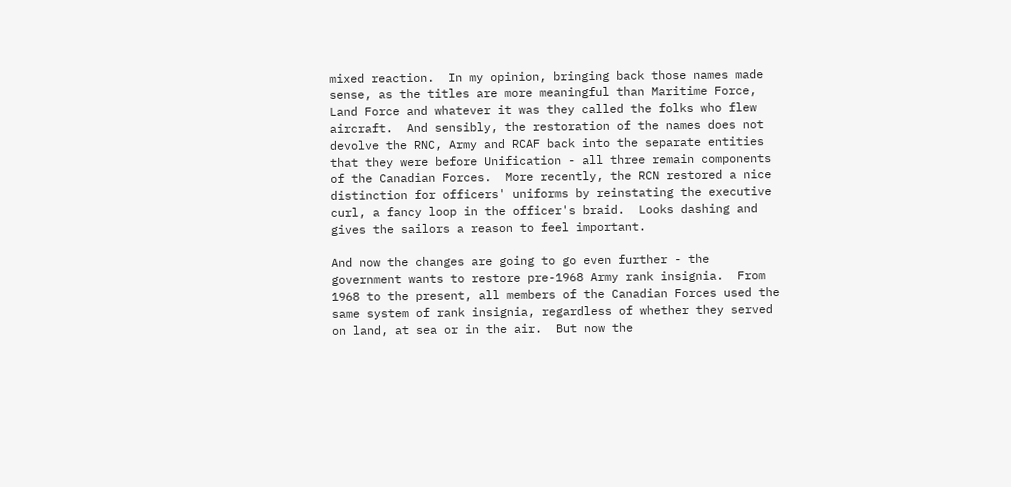mixed reaction.  In my opinion, bringing back those names made sense, as the titles are more meaningful than Maritime Force, Land Force and whatever it was they called the folks who flew aircraft.  And sensibly, the restoration of the names does not devolve the RNC, Army and RCAF back into the separate entities that they were before Unification - all three remain components of the Canadian Forces.  More recently, the RCN restored a nice distinction for officers' uniforms by reinstating the executive curl, a fancy loop in the officer's braid.  Looks dashing and gives the sailors a reason to feel important.

And now the changes are going to go even further - the government wants to restore pre-1968 Army rank insignia.  From 1968 to the present, all members of the Canadian Forces used the same system of rank insignia, regardless of whether they served on land, at sea or in the air.  But now the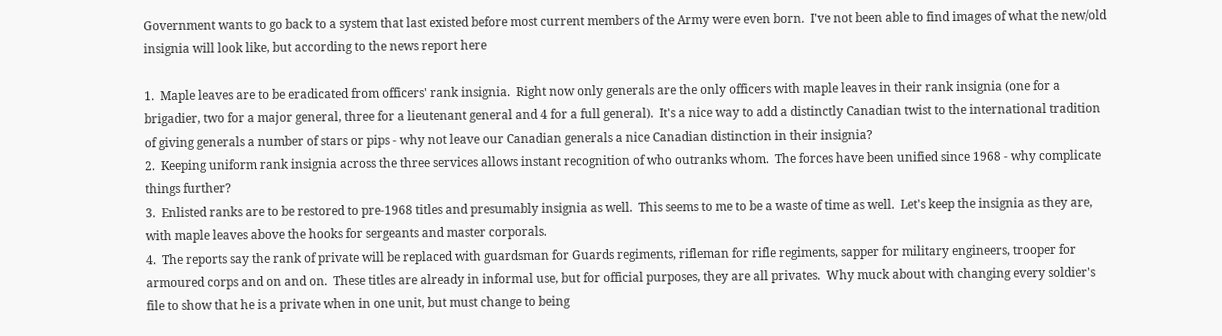Government wants to go back to a system that last existed before most current members of the Army were even born.  I've not been able to find images of what the new/old insignia will look like, but according to the news report here

1.  Maple leaves are to be eradicated from officers' rank insignia.  Right now only generals are the only officers with maple leaves in their rank insignia (one for a brigadier, two for a major general, three for a lieutenant general and 4 for a full general).  It's a nice way to add a distinctly Canadian twist to the international tradition of giving generals a number of stars or pips - why not leave our Canadian generals a nice Canadian distinction in their insignia?
2.  Keeping uniform rank insignia across the three services allows instant recognition of who outranks whom.  The forces have been unified since 1968 - why complicate things further?
3.  Enlisted ranks are to be restored to pre-1968 titles and presumably insignia as well.  This seems to me to be a waste of time as well.  Let's keep the insignia as they are, with maple leaves above the hooks for sergeants and master corporals.
4.  The reports say the rank of private will be replaced with guardsman for Guards regiments, rifleman for rifle regiments, sapper for military engineers, trooper for armoured corps and on and on.  These titles are already in informal use, but for official purposes, they are all privates.  Why muck about with changing every soldier's file to show that he is a private when in one unit, but must change to being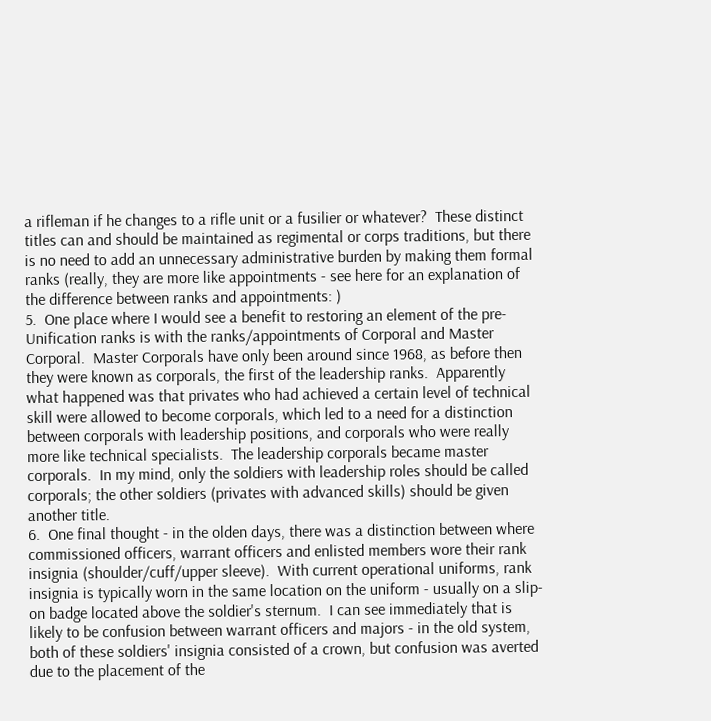a rifleman if he changes to a rifle unit or a fusilier or whatever?  These distinct titles can and should be maintained as regimental or corps traditions, but there is no need to add an unnecessary administrative burden by making them formal ranks (really, they are more like appointments - see here for an explanation of the difference between ranks and appointments: )
5.  One place where I would see a benefit to restoring an element of the pre-Unification ranks is with the ranks/appointments of Corporal and Master Corporal.  Master Corporals have only been around since 1968, as before then they were known as corporals, the first of the leadership ranks.  Apparently what happened was that privates who had achieved a certain level of technical skill were allowed to become corporals, which led to a need for a distinction between corporals with leadership positions, and corporals who were really more like technical specialists.  The leadership corporals became master corporals.  In my mind, only the soldiers with leadership roles should be called corporals; the other soldiers (privates with advanced skills) should be given another title.
6.  One final thought - in the olden days, there was a distinction between where commissioned officers, warrant officers and enlisted members wore their rank insignia (shoulder/cuff/upper sleeve).  With current operational uniforms, rank insignia is typically worn in the same location on the uniform - usually on a slip-on badge located above the soldier's sternum.  I can see immediately that is likely to be confusion between warrant officers and majors - in the old system, both of these soldiers' insignia consisted of a crown, but confusion was averted due to the placement of the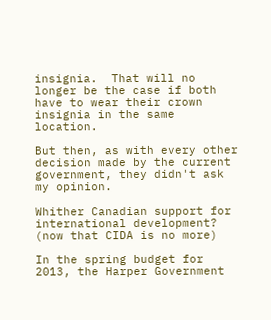insignia.  That will no longer be the case if both have to wear their crown insignia in the same location.

But then, as with every other decision made by the current government, they didn't ask my opinion.

Whither Canadian support for international development? (now that CIDA is no more)

In the spring budget for 2013, the Harper Government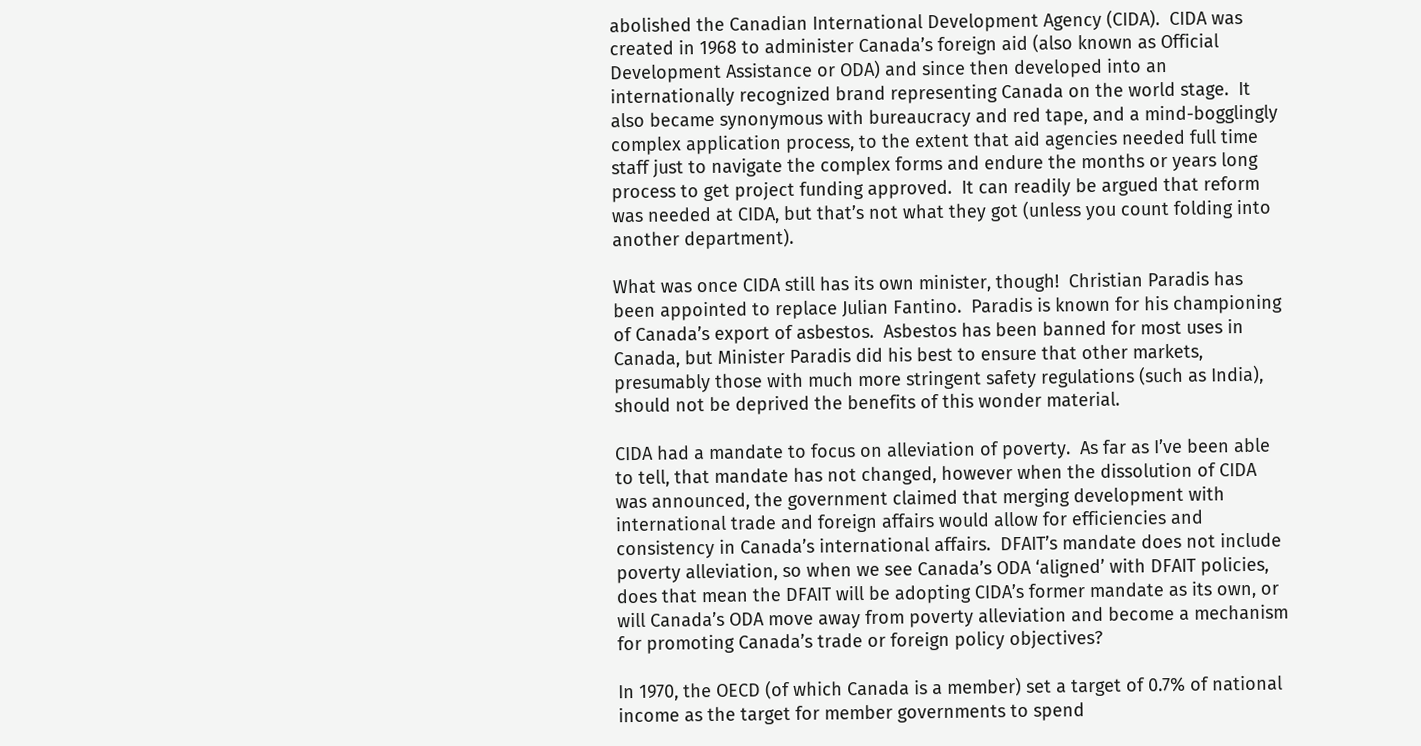abolished the Canadian International Development Agency (CIDA).  CIDA was created in 1968 to administer Canada’s foreign aid (also known as Official Development Assistance or ODA) and since then developed into an internationally recognized brand representing Canada on the world stage.  It also became synonymous with bureaucracy and red tape, and a mind-bogglingly complex application process, to the extent that aid agencies needed full time staff just to navigate the complex forms and endure the months or years long process to get project funding approved.  It can readily be argued that reform was needed at CIDA, but that’s not what they got (unless you count folding into another department).

What was once CIDA still has its own minister, though!  Christian Paradis has been appointed to replace Julian Fantino.  Paradis is known for his championing of Canada’s export of asbestos.  Asbestos has been banned for most uses in Canada, but Minister Paradis did his best to ensure that other markets, presumably those with much more stringent safety regulations (such as India), should not be deprived the benefits of this wonder material.

CIDA had a mandate to focus on alleviation of poverty.  As far as I’ve been able to tell, that mandate has not changed, however when the dissolution of CIDA was announced, the government claimed that merging development with international trade and foreign affairs would allow for efficiencies and consistency in Canada’s international affairs.  DFAIT’s mandate does not include poverty alleviation, so when we see Canada’s ODA ‘aligned’ with DFAIT policies, does that mean the DFAIT will be adopting CIDA’s former mandate as its own, or will Canada’s ODA move away from poverty alleviation and become a mechanism for promoting Canada’s trade or foreign policy objectives?

In 1970, the OECD (of which Canada is a member) set a target of 0.7% of national income as the target for member governments to spend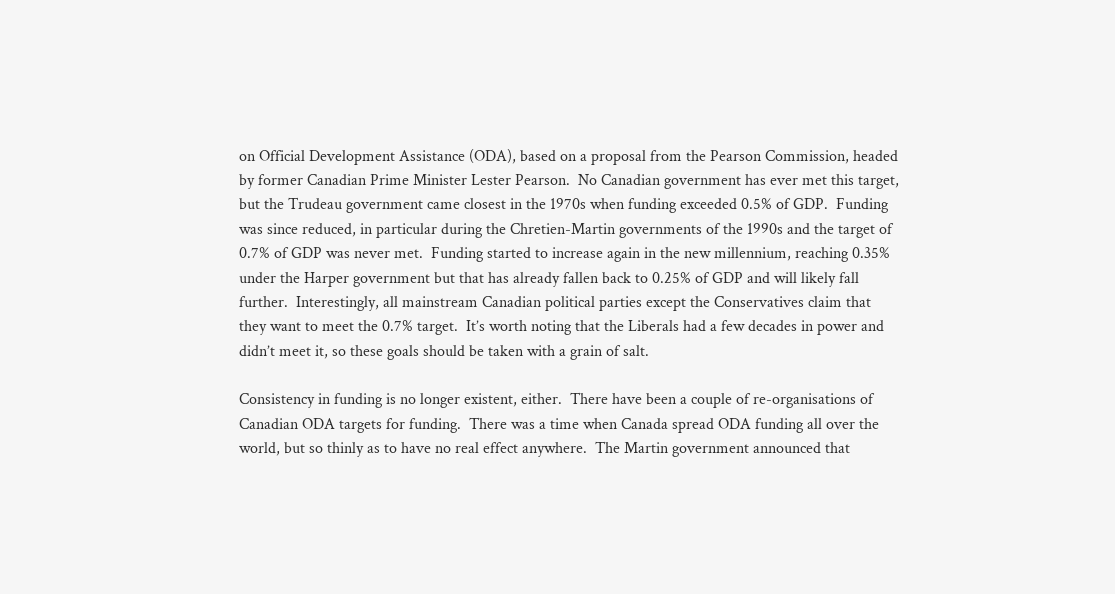on Official Development Assistance (ODA), based on a proposal from the Pearson Commission, headed by former Canadian Prime Minister Lester Pearson.  No Canadian government has ever met this target, but the Trudeau government came closest in the 1970s when funding exceeded 0.5% of GDP.  Funding was since reduced, in particular during the Chretien-Martin governments of the 1990s and the target of 0.7% of GDP was never met.  Funding started to increase again in the new millennium, reaching 0.35% under the Harper government but that has already fallen back to 0.25% of GDP and will likely fall further.  Interestingly, all mainstream Canadian political parties except the Conservatives claim that they want to meet the 0.7% target.  It’s worth noting that the Liberals had a few decades in power and didn’t meet it, so these goals should be taken with a grain of salt.

Consistency in funding is no longer existent, either.  There have been a couple of re-organisations of Canadian ODA targets for funding.  There was a time when Canada spread ODA funding all over the world, but so thinly as to have no real effect anywhere.  The Martin government announced that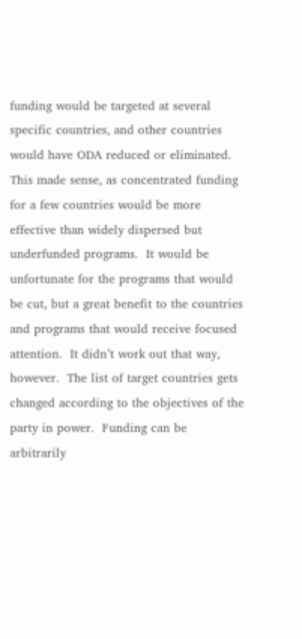funding would be targeted at several specific countries, and other countries would have ODA reduced or eliminated.  This made sense, as concentrated funding for a few countries would be more effective than widely dispersed but underfunded programs.  It would be unfortunate for the programs that would be cut, but a great benefit to the countries and programs that would receive focused attention.  It didn’t work out that way, however.  The list of target countries gets changed according to the objectives of the party in power.  Funding can be arbitrarily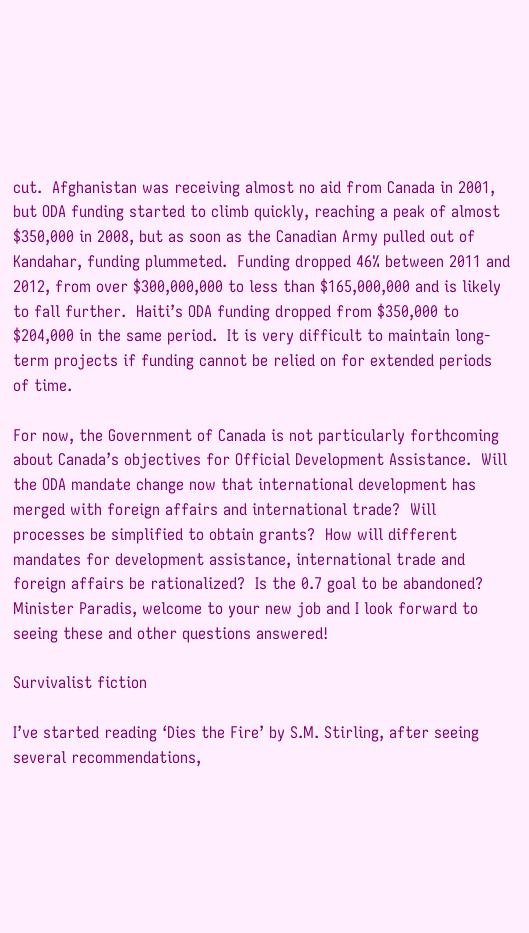cut.  Afghanistan was receiving almost no aid from Canada in 2001, but ODA funding started to climb quickly, reaching a peak of almost $350,000 in 2008, but as soon as the Canadian Army pulled out of Kandahar, funding plummeted.  Funding dropped 46% between 2011 and 2012, from over $300,000,000 to less than $165,000,000 and is likely to fall further.  Haiti’s ODA funding dropped from $350,000 to $204,000 in the same period.  It is very difficult to maintain long-term projects if funding cannot be relied on for extended periods of time.

For now, the Government of Canada is not particularly forthcoming about Canada’s objectives for Official Development Assistance.  Will the ODA mandate change now that international development has merged with foreign affairs and international trade?  Will processes be simplified to obtain grants?  How will different mandates for development assistance, international trade and foreign affairs be rationalized?  Is the 0.7 goal to be abandoned?  Minister Paradis, welcome to your new job and I look forward to seeing these and other questions answered!

Survivalist fiction

I’ve started reading ‘Dies the Fire’ by S.M. Stirling, after seeing several recommendations,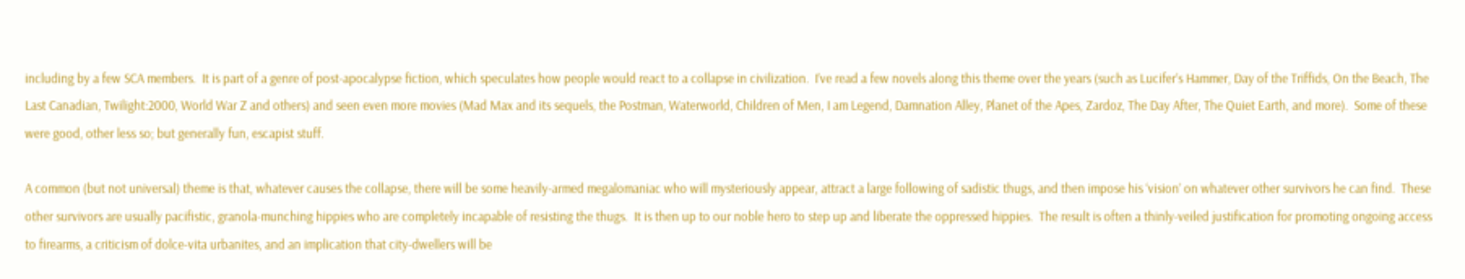including by a few SCA members.  It is part of a genre of post-apocalypse fiction, which speculates how people would react to a collapse in civilization.  I’ve read a few novels along this theme over the years (such as Lucifer’s Hammer, Day of the Triffids, On the Beach, The Last Canadian, Twilight:2000, World War Z and others) and seen even more movies (Mad Max and its sequels, the Postman, Waterworld, Children of Men, I am Legend, Damnation Alley, Planet of the Apes, Zardoz, The Day After, The Quiet Earth, and more).  Some of these were good, other less so; but generally fun, escapist stuff.

A common (but not universal) theme is that, whatever causes the collapse, there will be some heavily-armed megalomaniac who will mysteriously appear, attract a large following of sadistic thugs, and then impose his ‘vision’ on whatever other survivors he can find.  These other survivors are usually pacifistic, granola-munching hippies who are completely incapable of resisting the thugs.  It is then up to our noble hero to step up and liberate the oppressed hippies.  The result is often a thinly-veiled justification for promoting ongoing access to firearms, a criticism of dolce-vita urbanites, and an implication that city-dwellers will be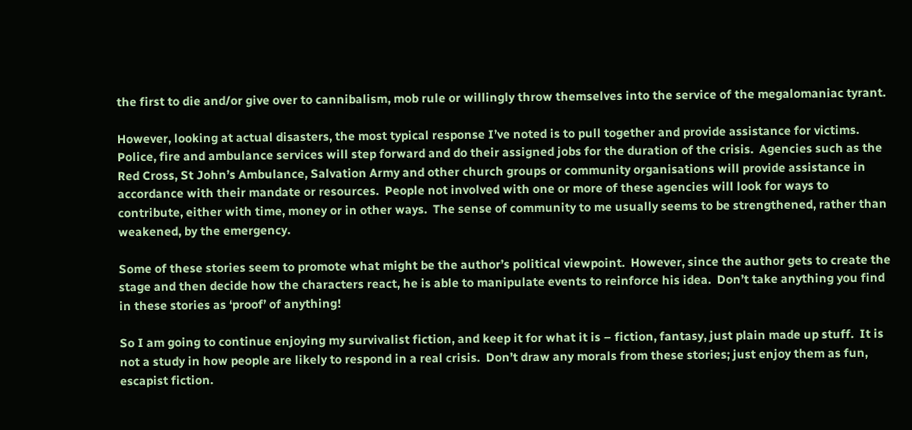the first to die and/or give over to cannibalism, mob rule or willingly throw themselves into the service of the megalomaniac tyrant.

However, looking at actual disasters, the most typical response I’ve noted is to pull together and provide assistance for victims.  Police, fire and ambulance services will step forward and do their assigned jobs for the duration of the crisis.  Agencies such as the Red Cross, St John’s Ambulance, Salvation Army and other church groups or community organisations will provide assistance in accordance with their mandate or resources.  People not involved with one or more of these agencies will look for ways to contribute, either with time, money or in other ways.  The sense of community to me usually seems to be strengthened, rather than weakened, by the emergency.

Some of these stories seem to promote what might be the author’s political viewpoint.  However, since the author gets to create the stage and then decide how the characters react, he is able to manipulate events to reinforce his idea.  Don’t take anything you find in these stories as ‘proof’ of anything!

So I am going to continue enjoying my survivalist fiction, and keep it for what it is – fiction, fantasy, just plain made up stuff.  It is not a study in how people are likely to respond in a real crisis.  Don’t draw any morals from these stories; just enjoy them as fun, escapist fiction.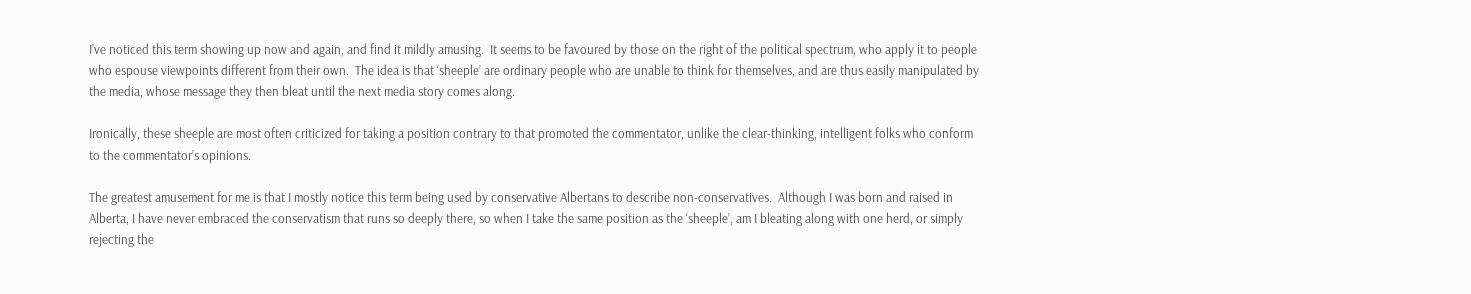I’ve noticed this term showing up now and again, and find it mildly amusing.  It seems to be favoured by those on the right of the political spectrum, who apply it to people who espouse viewpoints different from their own.  The idea is that ‘sheeple’ are ordinary people who are unable to think for themselves, and are thus easily manipulated by the media, whose message they then bleat until the next media story comes along.

Ironically, these sheeple are most often criticized for taking a position contrary to that promoted the commentator, unlike the clear-thinking, intelligent folks who conform to the commentator’s opinions.

The greatest amusement for me is that I mostly notice this term being used by conservative Albertans to describe non-conservatives.  Although I was born and raised in Alberta, I have never embraced the conservatism that runs so deeply there, so when I take the same position as the ‘sheeple’, am I bleating along with one herd, or simply rejecting the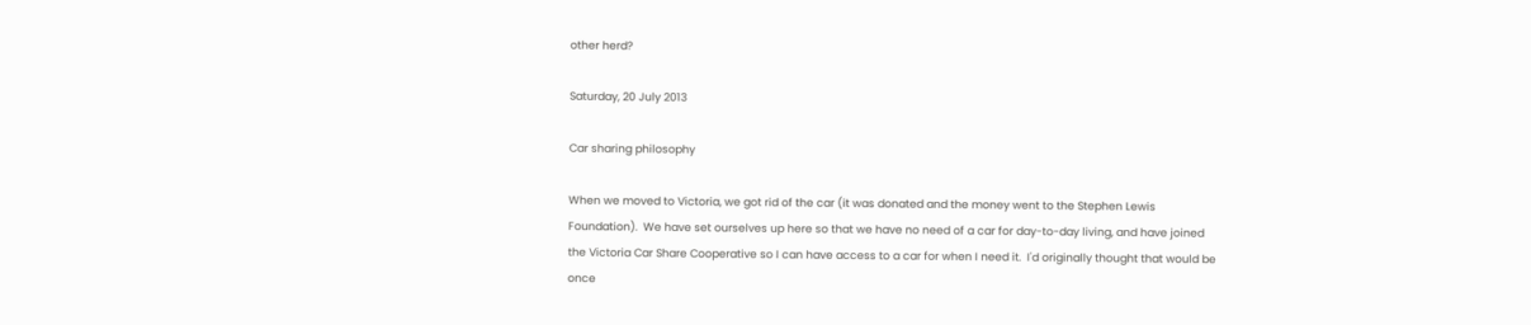other herd?

Saturday, 20 July 2013

Car sharing philosophy

When we moved to Victoria, we got rid of the car (it was donated and the money went to the Stephen Lewis Foundation).  We have set ourselves up here so that we have no need of a car for day-to-day living, and have joined the Victoria Car Share Cooperative so I can have access to a car for when I need it.  I'd originally thought that would be once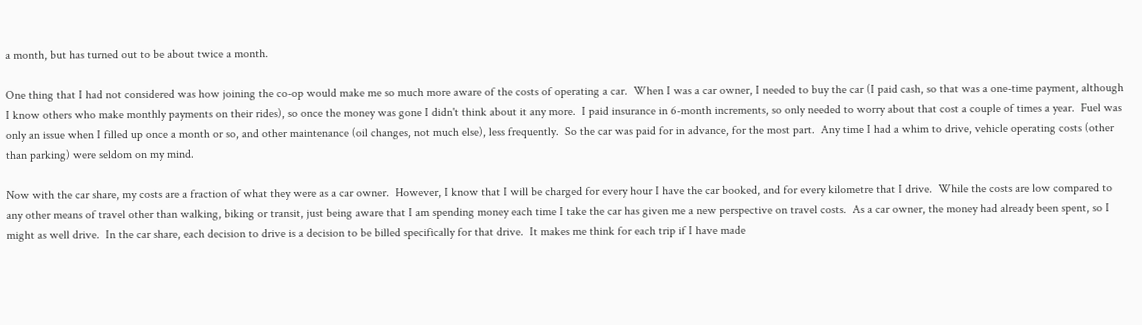a month, but has turned out to be about twice a month.

One thing that I had not considered was how joining the co-op would make me so much more aware of the costs of operating a car.  When I was a car owner, I needed to buy the car (I paid cash, so that was a one-time payment, although I know others who make monthly payments on their rides), so once the money was gone I didn't think about it any more.  I paid insurance in 6-month increments, so only needed to worry about that cost a couple of times a year.  Fuel was only an issue when I filled up once a month or so, and other maintenance (oil changes, not much else), less frequently.  So the car was paid for in advance, for the most part.  Any time I had a whim to drive, vehicle operating costs (other than parking) were seldom on my mind.

Now with the car share, my costs are a fraction of what they were as a car owner.  However, I know that I will be charged for every hour I have the car booked, and for every kilometre that I drive.  While the costs are low compared to any other means of travel other than walking, biking or transit, just being aware that I am spending money each time I take the car has given me a new perspective on travel costs.  As a car owner, the money had already been spent, so I might as well drive.  In the car share, each decision to drive is a decision to be billed specifically for that drive.  It makes me think for each trip if I have made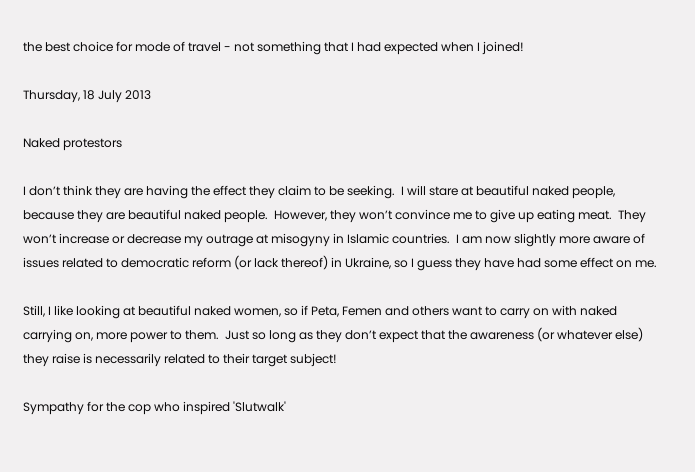the best choice for mode of travel - not something that I had expected when I joined!

Thursday, 18 July 2013

Naked protestors

I don’t think they are having the effect they claim to be seeking.  I will stare at beautiful naked people, because they are beautiful naked people.  However, they won’t convince me to give up eating meat.  They won’t increase or decrease my outrage at misogyny in Islamic countries.  I am now slightly more aware of issues related to democratic reform (or lack thereof) in Ukraine, so I guess they have had some effect on me.

Still, I like looking at beautiful naked women, so if Peta, Femen and others want to carry on with naked carrying on, more power to them.  Just so long as they don’t expect that the awareness (or whatever else) they raise is necessarily related to their target subject!

Sympathy for the cop who inspired 'Slutwalk'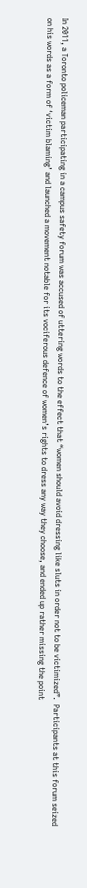In 2011, a Toronto policeman participating in a campus safety forum was accused of uttering words to the effect that “women should avoid dressing like sluts in order not to be victimized”.  Participants at this forum seized on his words as a form of ‘victim blaming’ and launched a movement notable for its vociferous defence of women’s rights to dress any way they choose, and ended up rather missing the point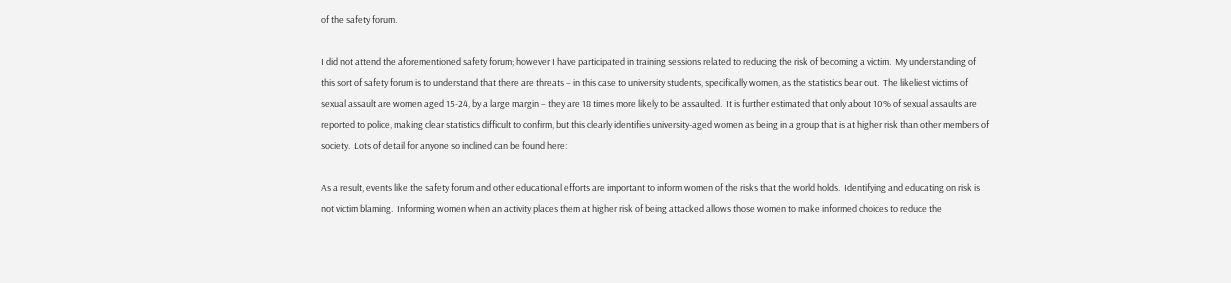of the safety forum.

I did not attend the aforementioned safety forum; however I have participated in training sessions related to reducing the risk of becoming a victim.  My understanding of this sort of safety forum is to understand that there are threats – in this case to university students, specifically women, as the statistics bear out.  The likeliest victims of sexual assault are women aged 15-24, by a large margin – they are 18 times more likely to be assaulted.  It is further estimated that only about 10% of sexual assaults are reported to police, making clear statistics difficult to confirm, but this clearly identifies university-aged women as being in a group that is at higher risk than other members of society.  Lots of detail for anyone so inclined can be found here:

As a result, events like the safety forum and other educational efforts are important to inform women of the risks that the world holds.  Identifying and educating on risk is not victim blaming.  Informing women when an activity places them at higher risk of being attacked allows those women to make informed choices to reduce the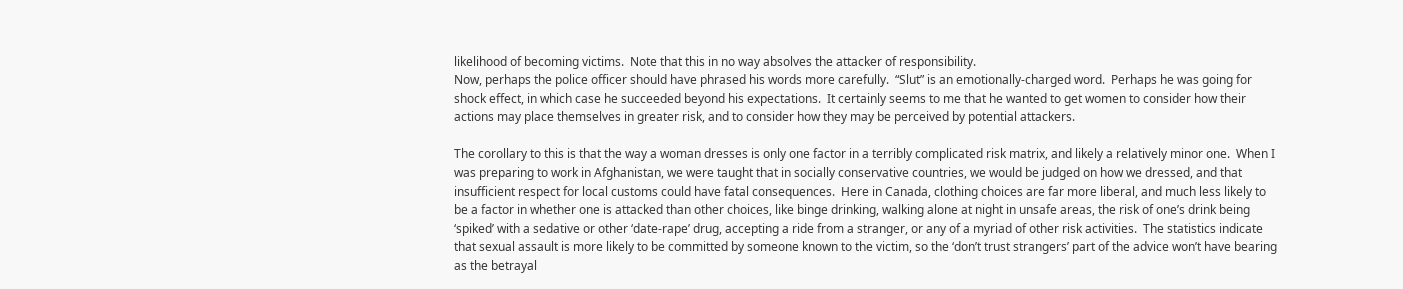likelihood of becoming victims.  Note that this in no way absolves the attacker of responsibility.
Now, perhaps the police officer should have phrased his words more carefully.  “Slut” is an emotionally-charged word.  Perhaps he was going for shock effect, in which case he succeeded beyond his expectations.  It certainly seems to me that he wanted to get women to consider how their actions may place themselves in greater risk, and to consider how they may be perceived by potential attackers.

The corollary to this is that the way a woman dresses is only one factor in a terribly complicated risk matrix, and likely a relatively minor one.  When I was preparing to work in Afghanistan, we were taught that in socially conservative countries, we would be judged on how we dressed, and that insufficient respect for local customs could have fatal consequences.  Here in Canada, clothing choices are far more liberal, and much less likely to be a factor in whether one is attacked than other choices, like binge drinking, walking alone at night in unsafe areas, the risk of one’s drink being ‘spiked’ with a sedative or other ‘date-rape’ drug, accepting a ride from a stranger, or any of a myriad of other risk activities.  The statistics indicate that sexual assault is more likely to be committed by someone known to the victim, so the ‘don’t trust strangers’ part of the advice won’t have bearing as the betrayal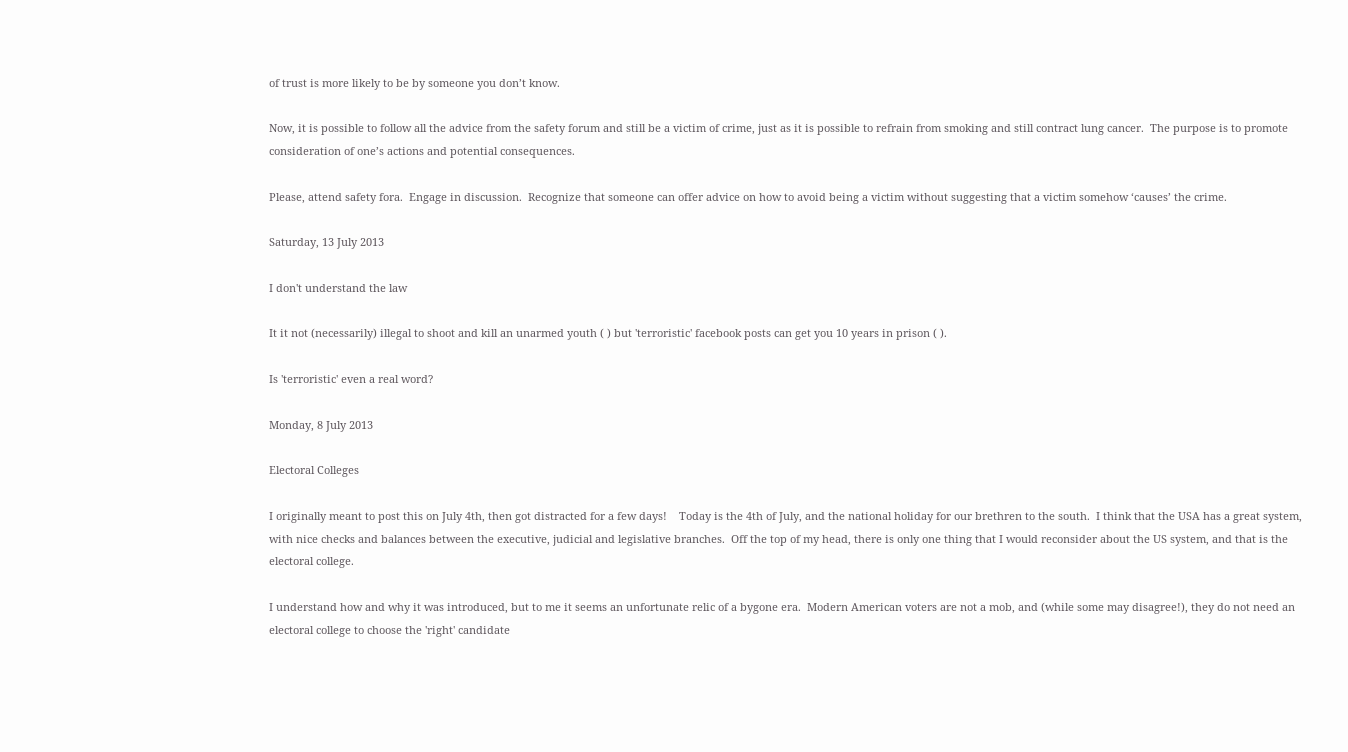of trust is more likely to be by someone you don’t know.

Now, it is possible to follow all the advice from the safety forum and still be a victim of crime, just as it is possible to refrain from smoking and still contract lung cancer.  The purpose is to promote consideration of one’s actions and potential consequences.

Please, attend safety fora.  Engage in discussion.  Recognize that someone can offer advice on how to avoid being a victim without suggesting that a victim somehow ‘causes’ the crime.

Saturday, 13 July 2013

I don't understand the law

It it not (necessarily) illegal to shoot and kill an unarmed youth ( ) but 'terroristic' facebook posts can get you 10 years in prison ( ).

Is 'terroristic' even a real word?

Monday, 8 July 2013

Electoral Colleges

I originally meant to post this on July 4th, then got distracted for a few days!    Today is the 4th of July, and the national holiday for our brethren to the south.  I think that the USA has a great system, with nice checks and balances between the executive, judicial and legislative branches.  Off the top of my head, there is only one thing that I would reconsider about the US system, and that is the electoral college.

I understand how and why it was introduced, but to me it seems an unfortunate relic of a bygone era.  Modern American voters are not a mob, and (while some may disagree!), they do not need an electoral college to choose the 'right' candidate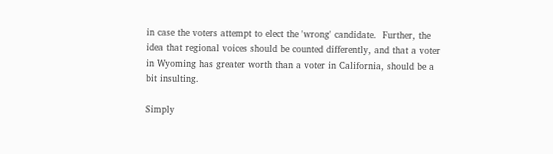in case the voters attempt to elect the 'wrong' candidate.  Further, the idea that regional voices should be counted differently, and that a voter in Wyoming has greater worth than a voter in California, should be a bit insulting.

Simply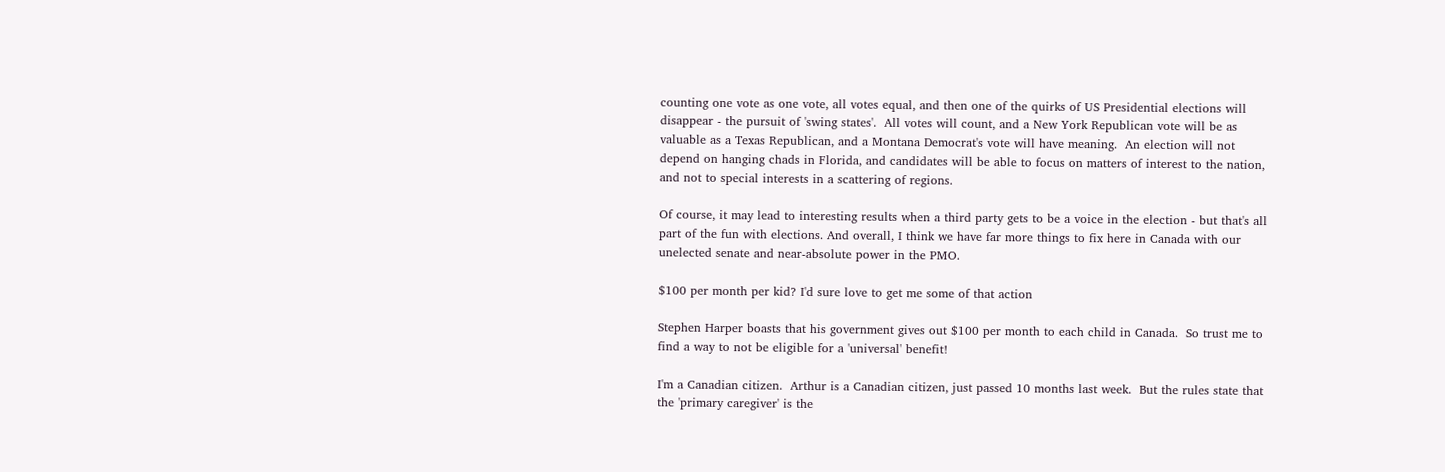counting one vote as one vote, all votes equal, and then one of the quirks of US Presidential elections will disappear - the pursuit of 'swing states'.  All votes will count, and a New York Republican vote will be as valuable as a Texas Republican, and a Montana Democrat's vote will have meaning.  An election will not depend on hanging chads in Florida, and candidates will be able to focus on matters of interest to the nation, and not to special interests in a scattering of regions.

Of course, it may lead to interesting results when a third party gets to be a voice in the election - but that's all part of the fun with elections. And overall, I think we have far more things to fix here in Canada with our unelected senate and near-absolute power in the PMO.

$100 per month per kid? I'd sure love to get me some of that action

Stephen Harper boasts that his government gives out $100 per month to each child in Canada.  So trust me to find a way to not be eligible for a 'universal' benefit!

I'm a Canadian citizen.  Arthur is a Canadian citizen, just passed 10 months last week.  But the rules state that the 'primary caregiver' is the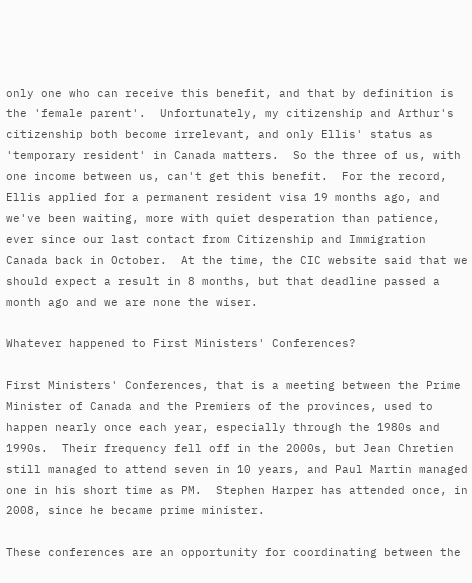only one who can receive this benefit, and that by definition is the 'female parent'.  Unfortunately, my citizenship and Arthur's citizenship both become irrelevant, and only Ellis' status as 'temporary resident' in Canada matters.  So the three of us, with one income between us, can't get this benefit.  For the record, Ellis applied for a permanent resident visa 19 months ago, and we've been waiting, more with quiet desperation than patience, ever since our last contact from Citizenship and Immigration Canada back in October.  At the time, the CIC website said that we should expect a result in 8 months, but that deadline passed a month ago and we are none the wiser.

Whatever happened to First Ministers' Conferences?

First Ministers' Conferences, that is a meeting between the Prime Minister of Canada and the Premiers of the provinces, used to happen nearly once each year, especially through the 1980s and 1990s.  Their frequency fell off in the 2000s, but Jean Chretien still managed to attend seven in 10 years, and Paul Martin managed one in his short time as PM.  Stephen Harper has attended once, in 2008, since he became prime minister.

These conferences are an opportunity for coordinating between the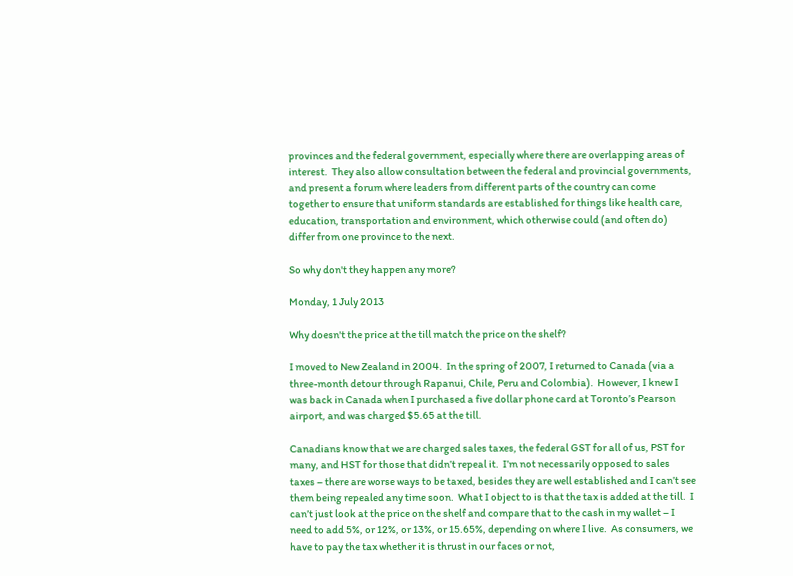provinces and the federal government, especially where there are overlapping areas of interest.  They also allow consultation between the federal and provincial governments, and present a forum where leaders from different parts of the country can come together to ensure that uniform standards are established for things like health care, education, transportation and environment, which otherwise could (and often do) differ from one province to the next.

So why don't they happen any more?

Monday, 1 July 2013

Why doesn't the price at the till match the price on the shelf?

I moved to New Zealand in 2004.  In the spring of 2007, I returned to Canada (via a three-month detour through Rapanui, Chile, Peru and Colombia).  However, I knew I was back in Canada when I purchased a five dollar phone card at Toronto’s Pearson airport, and was charged $5.65 at the till.

Canadians know that we are charged sales taxes, the federal GST for all of us, PST for many, and HST for those that didn’t repeal it.  I’m not necessarily opposed to sales taxes – there are worse ways to be taxed, besides they are well established and I can’t see them being repealed any time soon.  What I object to is that the tax is added at the till.  I can’t just look at the price on the shelf and compare that to the cash in my wallet – I need to add 5%, or 12%, or 13%, or 15.65%, depending on where I live.  As consumers, we have to pay the tax whether it is thrust in our faces or not,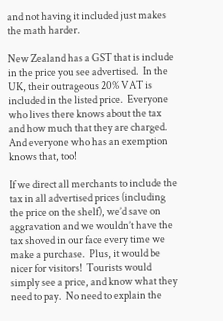and not having it included just makes the math harder.

New Zealand has a GST that is include in the price you see advertised.  In the UK, their outrageous 20% VAT is included in the listed price.  Everyone who lives there knows about the tax and how much that they are charged.  And everyone who has an exemption knows that, too!

If we direct all merchants to include the tax in all advertised prices (including the price on the shelf), we’d save on aggravation and we wouldn’t have the tax shoved in our face every time we make a purchase.  Plus, it would be nicer for visitors!  Tourists would simply see a price, and know what they need to pay.  No need to explain the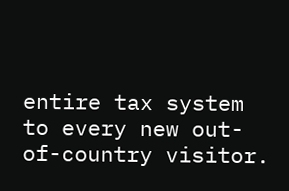entire tax system to every new out-of-country visitor.